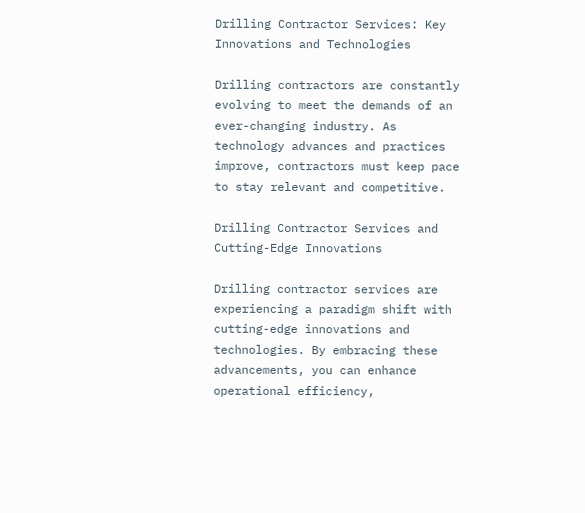Drilling Contractor Services: Key Innovations and Technologies

Drilling contractors are constantly evolving to meet the demands of an ever-changing industry. As technology advances and practices improve, contractors must keep pace to stay relevant and competitive.

Drilling Contractor Services and Cutting-Edge Innovations

Drilling contractor services are experiencing a paradigm shift with cutting-edge innovations and technologies. By embracing these advancements, you can enhance operational efficiency,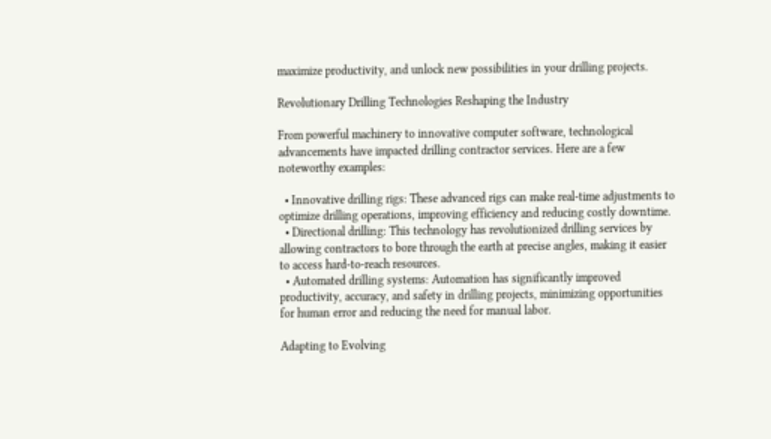maximize productivity, and unlock new possibilities in your drilling projects.

Revolutionary Drilling Technologies Reshaping the Industry

From powerful machinery to innovative computer software, technological advancements have impacted drilling contractor services. Here are a few noteworthy examples:

  • Innovative drilling rigs: These advanced rigs can make real-time adjustments to optimize drilling operations, improving efficiency and reducing costly downtime.
  • Directional drilling: This technology has revolutionized drilling services by allowing contractors to bore through the earth at precise angles, making it easier to access hard-to-reach resources.
  • Automated drilling systems: Automation has significantly improved productivity, accuracy, and safety in drilling projects, minimizing opportunities for human error and reducing the need for manual labor.

Adapting to Evolving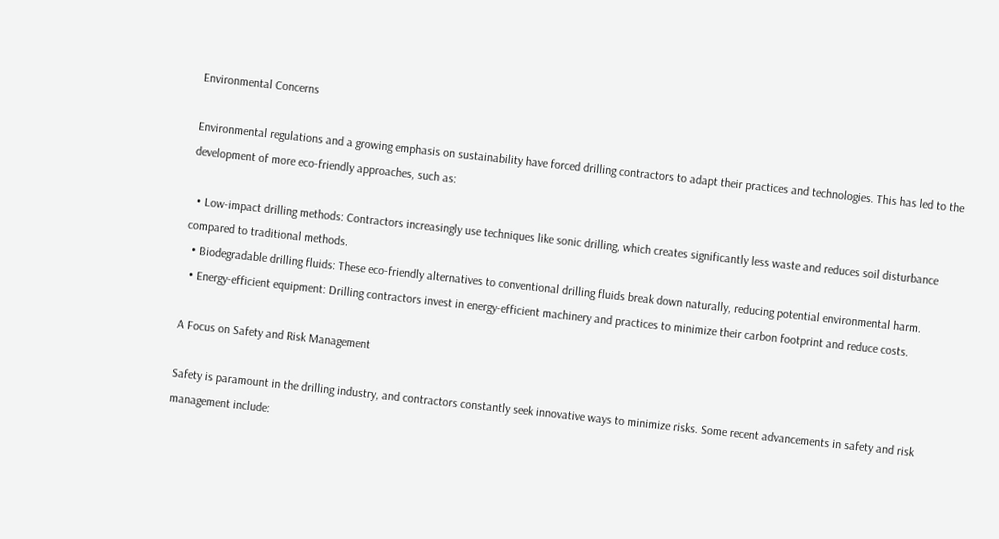Environmental Concerns

Environmental regulations and a growing emphasis on sustainability have forced drilling contractors to adapt their practices and technologies. This has led to the development of more eco-friendly approaches, such as:

  • Low-impact drilling methods: Contractors increasingly use techniques like sonic drilling, which creates significantly less waste and reduces soil disturbance compared to traditional methods.
  • Biodegradable drilling fluids: These eco-friendly alternatives to conventional drilling fluids break down naturally, reducing potential environmental harm.
  • Energy-efficient equipment: Drilling contractors invest in energy-efficient machinery and practices to minimize their carbon footprint and reduce costs.

A Focus on Safety and Risk Management

Safety is paramount in the drilling industry, and contractors constantly seek innovative ways to minimize risks. Some recent advancements in safety and risk management include: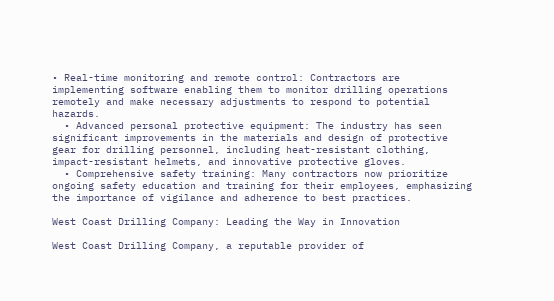• Real-time monitoring and remote control: Contractors are implementing software enabling them to monitor drilling operations remotely and make necessary adjustments to respond to potential hazards.
  • Advanced personal protective equipment: The industry has seen significant improvements in the materials and design of protective gear for drilling personnel, including heat-resistant clothing, impact-resistant helmets, and innovative protective gloves.
  • Comprehensive safety training: Many contractors now prioritize ongoing safety education and training for their employees, emphasizing the importance of vigilance and adherence to best practices.

West Coast Drilling Company: Leading the Way in Innovation

West Coast Drilling Company, a reputable provider of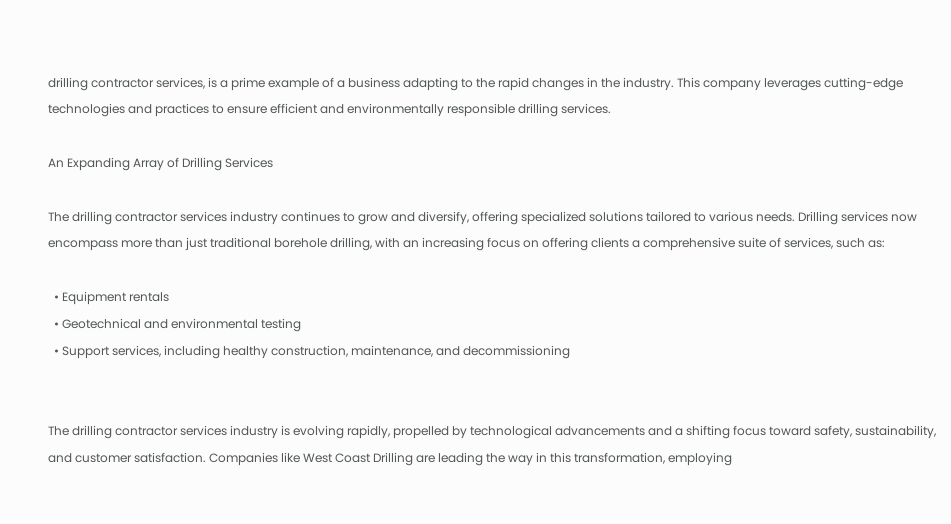drilling contractor services, is a prime example of a business adapting to the rapid changes in the industry. This company leverages cutting-edge technologies and practices to ensure efficient and environmentally responsible drilling services.

An Expanding Array of Drilling Services

The drilling contractor services industry continues to grow and diversify, offering specialized solutions tailored to various needs. Drilling services now encompass more than just traditional borehole drilling, with an increasing focus on offering clients a comprehensive suite of services, such as:

  • Equipment rentals
  • Geotechnical and environmental testing
  • Support services, including healthy construction, maintenance, and decommissioning


The drilling contractor services industry is evolving rapidly, propelled by technological advancements and a shifting focus toward safety, sustainability, and customer satisfaction. Companies like West Coast Drilling are leading the way in this transformation, employing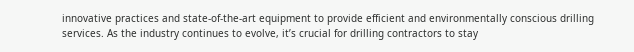innovative practices and state-of-the-art equipment to provide efficient and environmentally conscious drilling services. As the industry continues to evolve, it’s crucial for drilling contractors to stay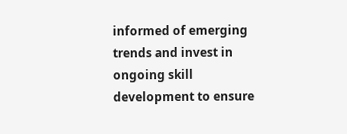informed of emerging trends and invest in ongoing skill development to ensure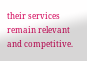their services remain relevant and competitive.